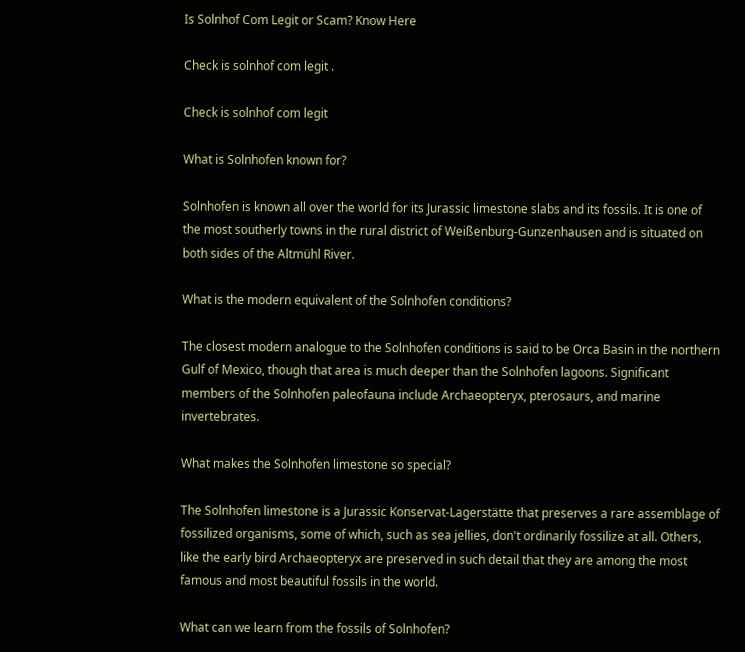Is Solnhof Com Legit or Scam? Know Here

Check is solnhof com legit .

Check is solnhof com legit

What is Solnhofen known for?

Solnhofen is known all over the world for its Jurassic limestone slabs and its fossils. It is one of the most southerly towns in the rural district of Weißenburg-Gunzenhausen and is situated on both sides of the Altmühl River.

What is the modern equivalent of the Solnhofen conditions?

The closest modern analogue to the Solnhofen conditions is said to be Orca Basin in the northern Gulf of Mexico, though that area is much deeper than the Solnhofen lagoons. Significant members of the Solnhofen paleofauna include Archaeopteryx, pterosaurs, and marine invertebrates.

What makes the Solnhofen limestone so special?

The Solnhofen limestone is a Jurassic Konservat-Lagerstätte that preserves a rare assemblage of fossilized organisms, some of which, such as sea jellies, don't ordinarily fossilize at all. Others, like the early bird Archaeopteryx are preserved in such detail that they are among the most famous and most beautiful fossils in the world.

What can we learn from the fossils of Solnhofen?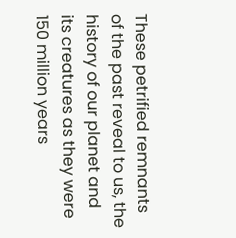These petrified remnants of the past reveal to us, the history of our planet and its creatures as they were 150 million years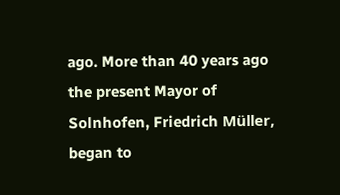ago. More than 40 years ago the present Mayor of Solnhofen, Friedrich Müller, began to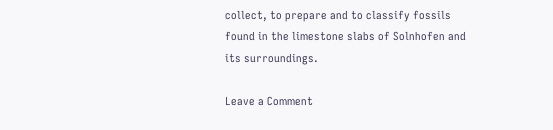collect, to prepare and to classify fossils found in the limestone slabs of Solnhofen and its surroundings.

Leave a Comment